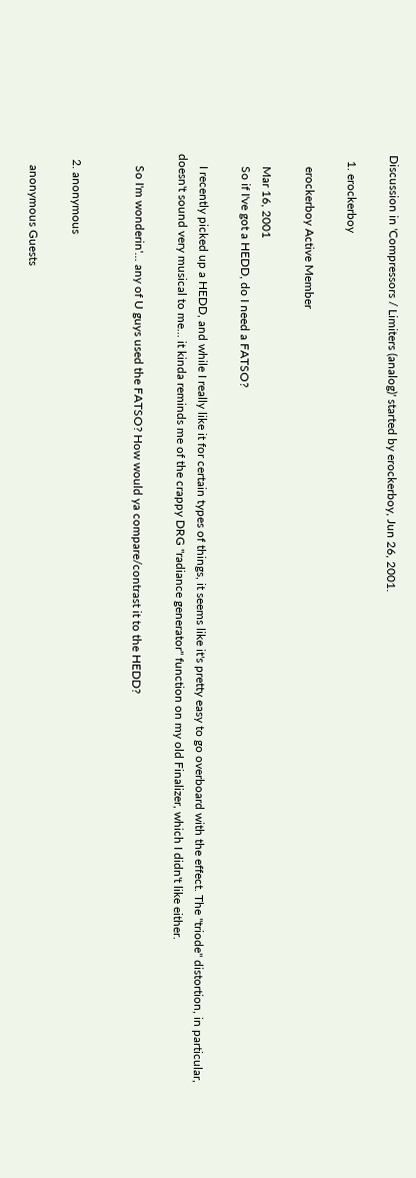Discussion in 'Compressors / Limiters (analog)' started by erockerboy, Jun 26, 2001.

  1. erockerboy

    erockerboy Active Member

    Mar 16, 2001
    So if I've got a HEDD, do I need a FATSO?

    I recently picked up a HEDD, and while I really like it for certain types of things, it seems like it's pretty easy to go overboard with the effect. The "triode" distortion, in particular, doesn't sound very musical to me... it kinda reminds me of the crappy DRG "radiance generator" function on my old Finalizer, which I didn't like either.

    So I'm wonderin'... any of U guys used the FATSO? How would ya compare/contrast it to the HEDD?


  2. anonymous

    anonymous Guests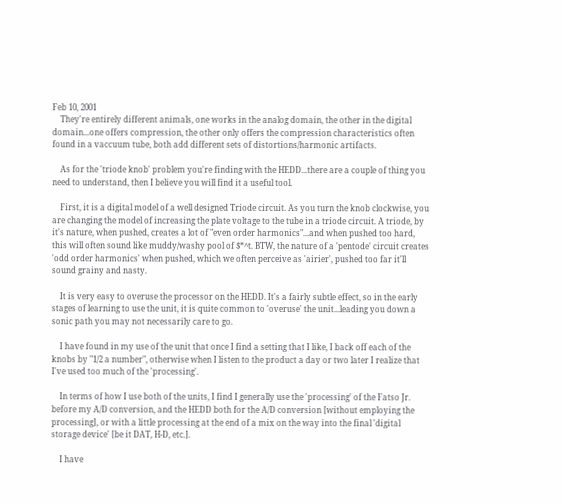Feb 10, 2001
    They're entirely different animals, one works in the analog domain, the other in the digital domain...one offers compression, the other only offers the compression characteristics often found in a vaccuum tube, both add different sets of distortions/harmonic artifacts.

    As for the 'triode knob' problem you're finding with the HEDD...there are a couple of thing you need to understand, then I believe you will find it a useful tool.

    First, it is a digital model of a well designed Triode circuit. As you turn the knob clockwise, you are changing the model of increasing the plate voltage to the tube in a triode circuit. A triode, by it's nature, when pushed, creates a lot of "even order harmonics"...and when pushed too hard, this will often sound like muddy/washy pool of $*^t. BTW, the nature of a 'pentode' circuit creates 'odd order harmonics' when pushed, which we often perceive as 'airier', pushed too far it'll sound grainy and nasty.

    It is very easy to overuse the processor on the HEDD. It's a fairly subtle effect, so in the early stages of learning to use the unit, it is quite common to 'overuse' the unit...leading you down a sonic path you may not necessarily care to go.

    I have found in my use of the unit that once I find a setting that I like, I back off each of the knobs by "1/2 a number", otherwise when I listen to the product a day or two later I realize that I've used too much of the 'processing'.

    In terms of how I use both of the units, I find I generally use the 'processing' of the Fatso Jr. before my A/D conversion, and the HEDD both for the A/D conversion [without employing the processing], or with a little processing at the end of a mix on the way into the final 'digital storage device' [be it DAT, H-D, etc.].

    I have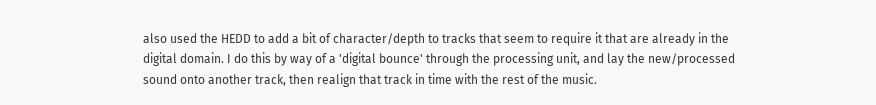also used the HEDD to add a bit of character/depth to tracks that seem to require it that are already in the digital domain. I do this by way of a 'digital bounce' through the processing unit, and lay the new/processed sound onto another track, then realign that track in time with the rest of the music.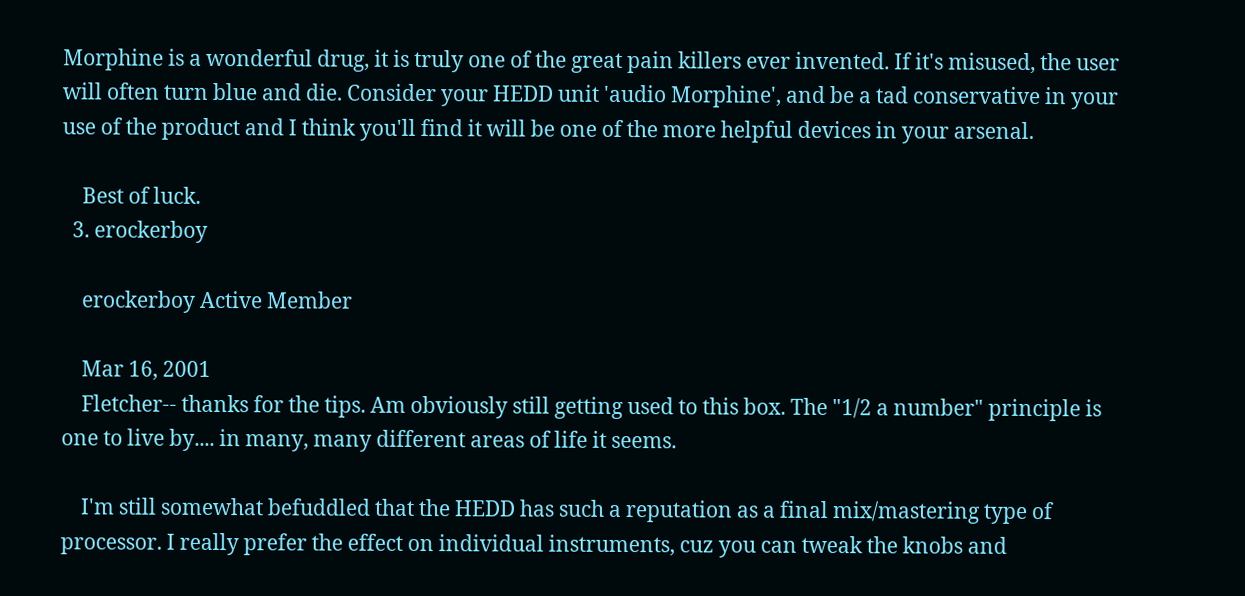Morphine is a wonderful drug, it is truly one of the great pain killers ever invented. If it's misused, the user will often turn blue and die. Consider your HEDD unit 'audio Morphine', and be a tad conservative in your use of the product and I think you'll find it will be one of the more helpful devices in your arsenal.

    Best of luck.
  3. erockerboy

    erockerboy Active Member

    Mar 16, 2001
    Fletcher-- thanks for the tips. Am obviously still getting used to this box. The "1/2 a number" principle is one to live by.... in many, many different areas of life it seems.

    I'm still somewhat befuddled that the HEDD has such a reputation as a final mix/mastering type of processor. I really prefer the effect on individual instruments, cuz you can tweak the knobs and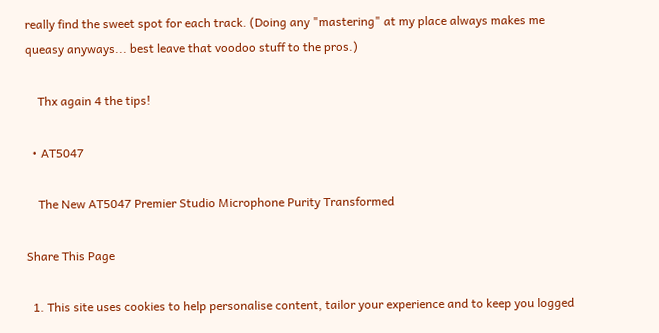really find the sweet spot for each track. (Doing any "mastering" at my place always makes me queasy anyways... best leave that voodoo stuff to the pros.)

    Thx again 4 the tips!

  • AT5047

    The New AT5047 Premier Studio Microphone Purity Transformed

Share This Page

  1. This site uses cookies to help personalise content, tailor your experience and to keep you logged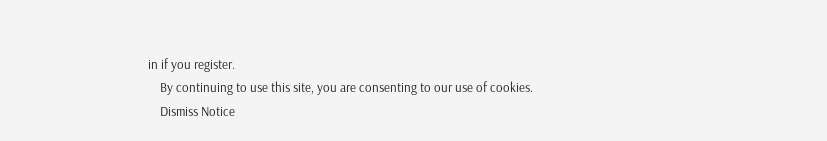in if you register.
    By continuing to use this site, you are consenting to our use of cookies.
    Dismiss Notice